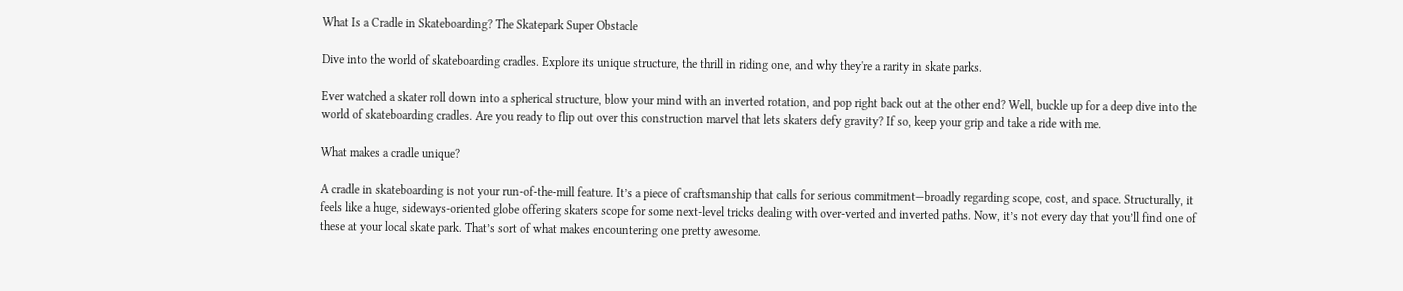What Is a Cradle in Skateboarding? The Skatepark Super Obstacle

Dive into the world of skateboarding cradles. Explore its unique structure, the thrill in riding one, and why they're a rarity in skate parks.

Ever watched a skater roll down into a spherical structure, blow your mind with an inverted rotation, and pop right back out at the other end? Well, buckle up for a deep dive into the world of skateboarding cradles. Are you ready to flip out over this construction marvel that lets skaters defy gravity? If so, keep your grip and take a ride with me.

What makes a cradle unique?

A cradle in skateboarding is not your run-of-the-mill feature. It’s a piece of craftsmanship that calls for serious commitment—broadly regarding scope, cost, and space. Structurally, it feels like a huge, sideways-oriented globe offering skaters scope for some next-level tricks dealing with over-verted and inverted paths. Now, it’s not every day that you’ll find one of these at your local skate park. That’s sort of what makes encountering one pretty awesome.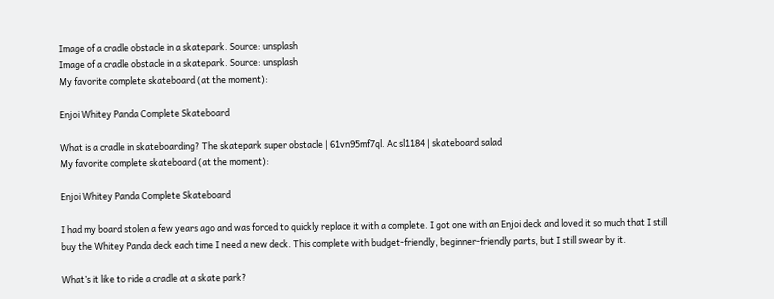Image of a cradle obstacle in a skatepark. Source: unsplash
Image of a cradle obstacle in a skatepark. Source: unsplash
My favorite complete skateboard (at the moment):

Enjoi Whitey Panda Complete Skateboard

What is a cradle in skateboarding? The skatepark super obstacle | 61vn95mf7ql. Ac sl1184 | skateboard salad
My favorite complete skateboard (at the moment):

Enjoi Whitey Panda Complete Skateboard

I had my board stolen a few years ago and was forced to quickly replace it with a complete. I got one with an Enjoi deck and loved it so much that I still buy the Whitey Panda deck each time I need a new deck. This complete with budget-friendly, beginner-friendly parts, but I still swear by it.

What’s it like to ride a cradle at a skate park?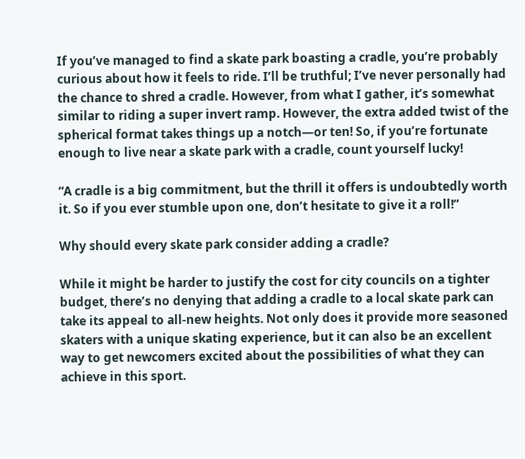If you’ve managed to find a skate park boasting a cradle, you’re probably curious about how it feels to ride. I’ll be truthful; I’ve never personally had the chance to shred a cradle. However, from what I gather, it’s somewhat similar to riding a super invert ramp. However, the extra added twist of the spherical format takes things up a notch—or ten! So, if you’re fortunate enough to live near a skate park with a cradle, count yourself lucky!

“A cradle is a big commitment, but the thrill it offers is undoubtedly worth it. So if you ever stumble upon one, don’t hesitate to give it a roll!”

Why should every skate park consider adding a cradle?

While it might be harder to justify the cost for city councils on a tighter budget, there’s no denying that adding a cradle to a local skate park can take its appeal to all-new heights. Not only does it provide more seasoned skaters with a unique skating experience, but it can also be an excellent way to get newcomers excited about the possibilities of what they can achieve in this sport.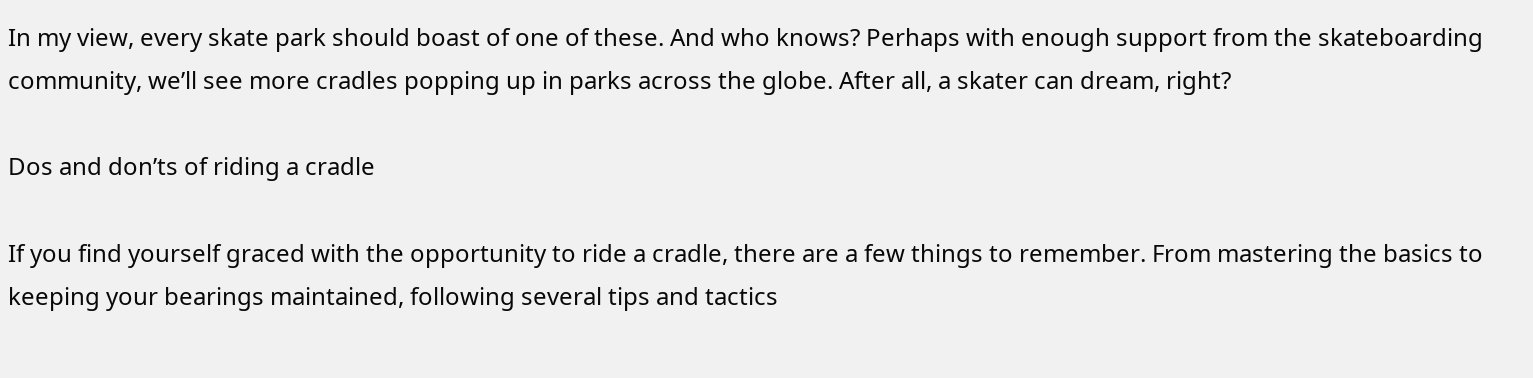In my view, every skate park should boast of one of these. And who knows? Perhaps with enough support from the skateboarding community, we’ll see more cradles popping up in parks across the globe. After all, a skater can dream, right?

Dos and don’ts of riding a cradle

If you find yourself graced with the opportunity to ride a cradle, there are a few things to remember. From mastering the basics to keeping your bearings maintained, following several tips and tactics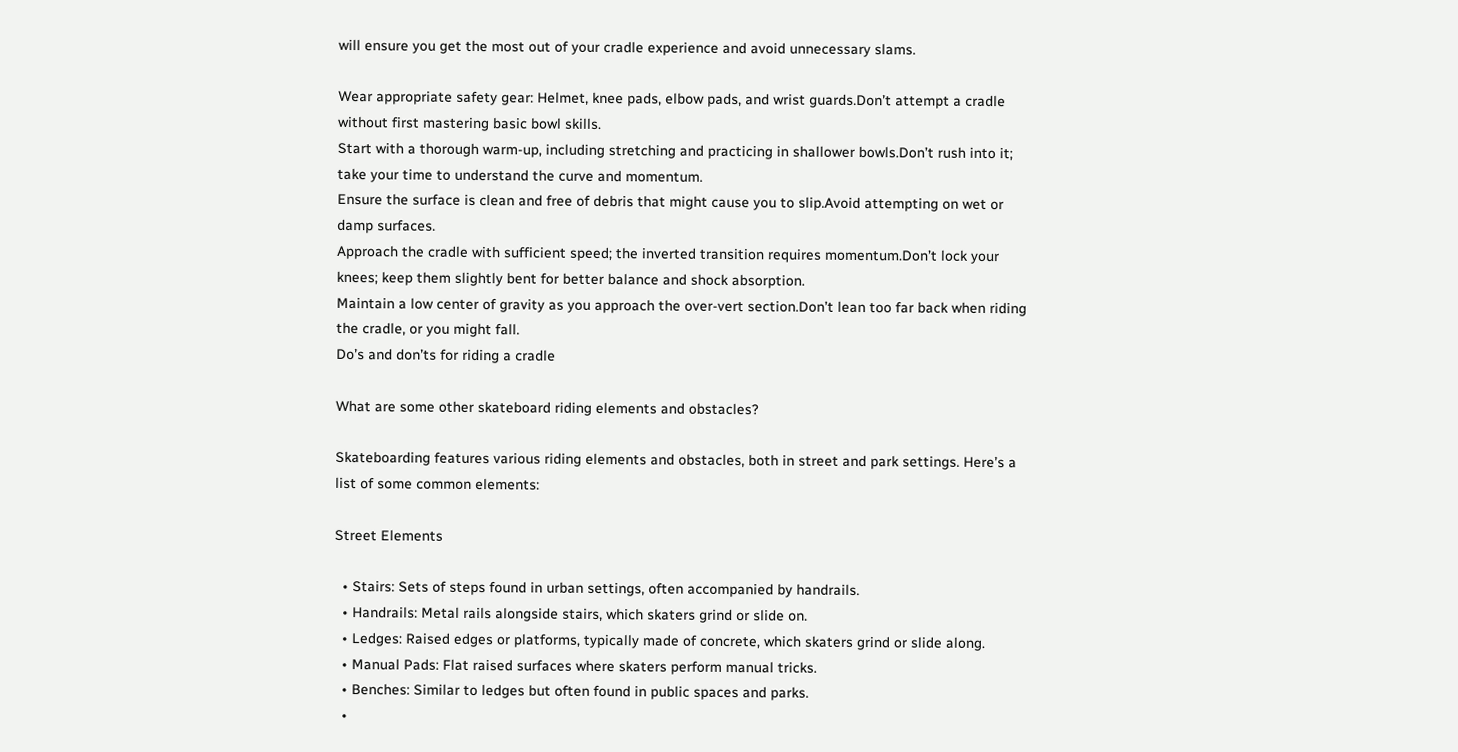will ensure you get the most out of your cradle experience and avoid unnecessary slams.

Wear appropriate safety gear: Helmet, knee pads, elbow pads, and wrist guards.Don’t attempt a cradle without first mastering basic bowl skills.
Start with a thorough warm-up, including stretching and practicing in shallower bowls.Don’t rush into it; take your time to understand the curve and momentum.
Ensure the surface is clean and free of debris that might cause you to slip.Avoid attempting on wet or damp surfaces.
Approach the cradle with sufficient speed; the inverted transition requires momentum.Don’t lock your knees; keep them slightly bent for better balance and shock absorption.
Maintain a low center of gravity as you approach the over-vert section.Don’t lean too far back when riding the cradle, or you might fall.
Do’s and don’ts for riding a cradle

What are some other skateboard riding elements and obstacles?

Skateboarding features various riding elements and obstacles, both in street and park settings. Here’s a list of some common elements:

Street Elements

  • Stairs: Sets of steps found in urban settings, often accompanied by handrails.
  • Handrails: Metal rails alongside stairs, which skaters grind or slide on.
  • Ledges: Raised edges or platforms, typically made of concrete, which skaters grind or slide along.
  • Manual Pads: Flat raised surfaces where skaters perform manual tricks.
  • Benches: Similar to ledges but often found in public spaces and parks.
  •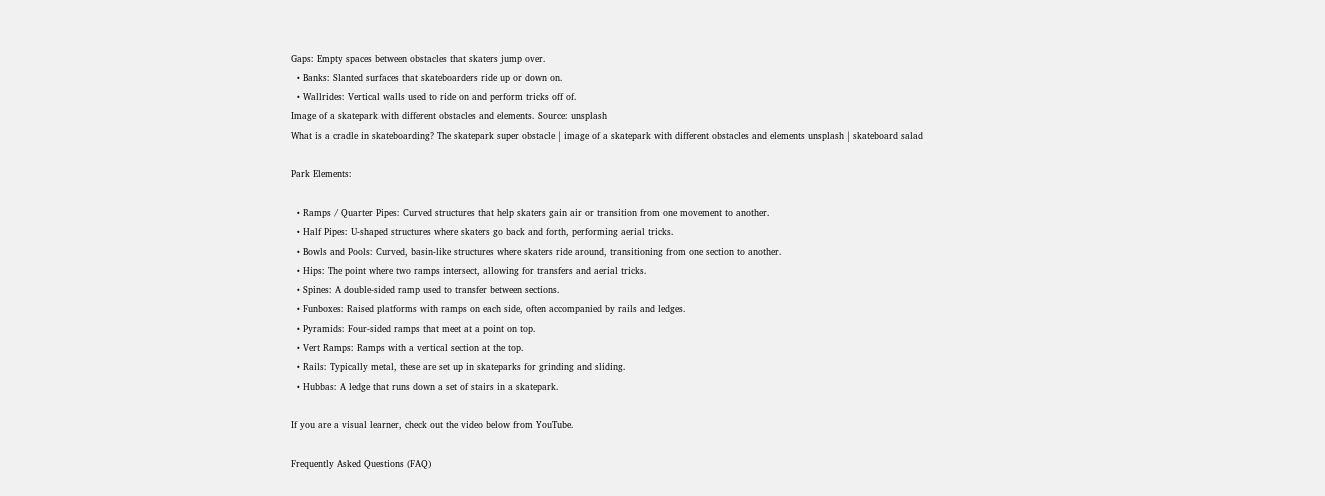Gaps: Empty spaces between obstacles that skaters jump over.
  • Banks: Slanted surfaces that skateboarders ride up or down on.
  • Wallrides: Vertical walls used to ride on and perform tricks off of.
Image of a skatepark with different obstacles and elements. Source: unsplash
What is a cradle in skateboarding? The skatepark super obstacle | image of a skatepark with different obstacles and elements unsplash | skateboard salad

Park Elements:

  • Ramps / Quarter Pipes: Curved structures that help skaters gain air or transition from one movement to another.
  • Half Pipes: U-shaped structures where skaters go back and forth, performing aerial tricks.
  • Bowls and Pools: Curved, basin-like structures where skaters ride around, transitioning from one section to another.
  • Hips: The point where two ramps intersect, allowing for transfers and aerial tricks.
  • Spines: A double-sided ramp used to transfer between sections.
  • Funboxes: Raised platforms with ramps on each side, often accompanied by rails and ledges.
  • Pyramids: Four-sided ramps that meet at a point on top.
  • Vert Ramps: Ramps with a vertical section at the top.
  • Rails: Typically metal, these are set up in skateparks for grinding and sliding.
  • Hubbas: A ledge that runs down a set of stairs in a skatepark.

If you are a visual learner, check out the video below from YouTube.

Frequently Asked Questions (FAQ)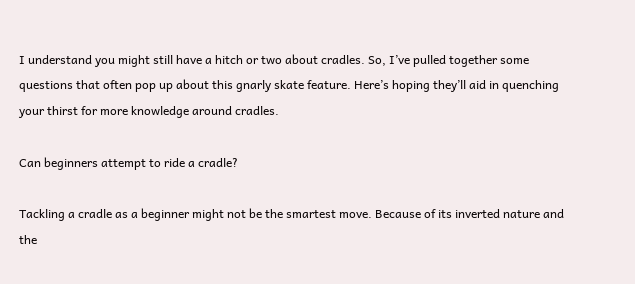I understand you might still have a hitch or two about cradles. So, I’ve pulled together some questions that often pop up about this gnarly skate feature. Here’s hoping they’ll aid in quenching your thirst for more knowledge around cradles.

Can beginners attempt to ride a cradle?

Tackling a cradle as a beginner might not be the smartest move. Because of its inverted nature and the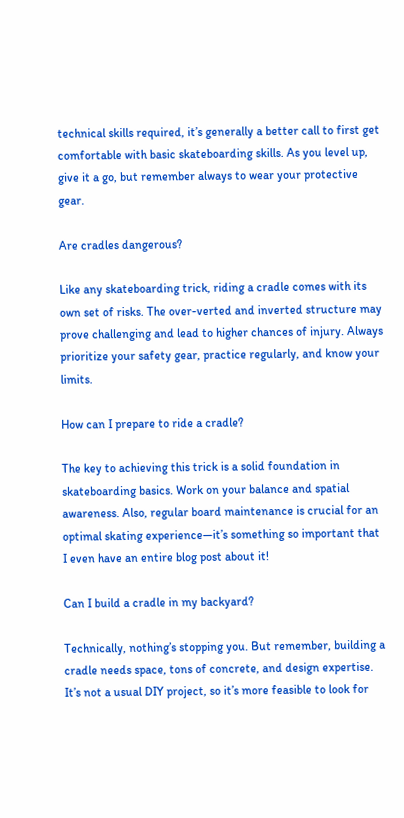technical skills required, it’s generally a better call to first get comfortable with basic skateboarding skills. As you level up, give it a go, but remember always to wear your protective gear.

Are cradles dangerous?

Like any skateboarding trick, riding a cradle comes with its own set of risks. The over-verted and inverted structure may prove challenging and lead to higher chances of injury. Always prioritize your safety gear, practice regularly, and know your limits.

How can I prepare to ride a cradle?

The key to achieving this trick is a solid foundation in skateboarding basics. Work on your balance and spatial awareness. Also, regular board maintenance is crucial for an optimal skating experience—it’s something so important that I even have an entire blog post about it!

Can I build a cradle in my backyard?

Technically, nothing’s stopping you. But remember, building a cradle needs space, tons of concrete, and design expertise. It’s not a usual DIY project, so it’s more feasible to look for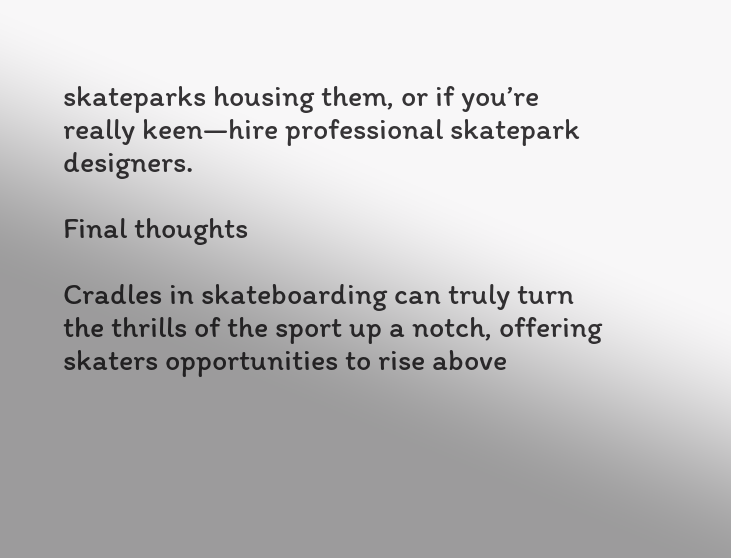skateparks housing them, or if you’re really keen—hire professional skatepark designers.

Final thoughts

Cradles in skateboarding can truly turn the thrills of the sport up a notch, offering skaters opportunities to rise above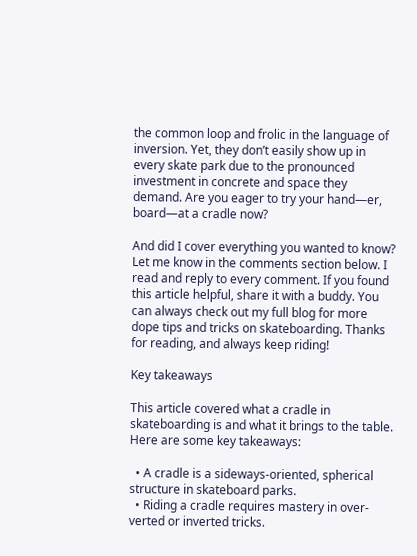the common loop and frolic in the language of inversion. Yet, they don’t easily show up in every skate park due to the pronounced investment in concrete and space they demand. Are you eager to try your hand—er, board—at a cradle now?

And did I cover everything you wanted to know? Let me know in the comments section below. I read and reply to every comment. If you found this article helpful, share it with a buddy. You can always check out my full blog for more dope tips and tricks on skateboarding. Thanks for reading, and always keep riding!

Key takeaways

This article covered what a cradle in skateboarding is and what it brings to the table. Here are some key takeaways:

  • A cradle is a sideways-oriented, spherical structure in skateboard parks.
  • Riding a cradle requires mastery in over-verted or inverted tricks.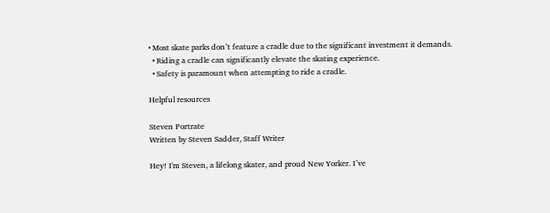• Most skate parks don’t feature a cradle due to the significant investment it demands.
  • Riding a cradle can significantly elevate the skating experience.
  • Safety is paramount when attempting to ride a cradle.

Helpful resources

Steven Portrate
Written by Steven Sadder, Staff Writer

Hey! I'm Steven, a lifelong skater, and proud New Yorker. I’ve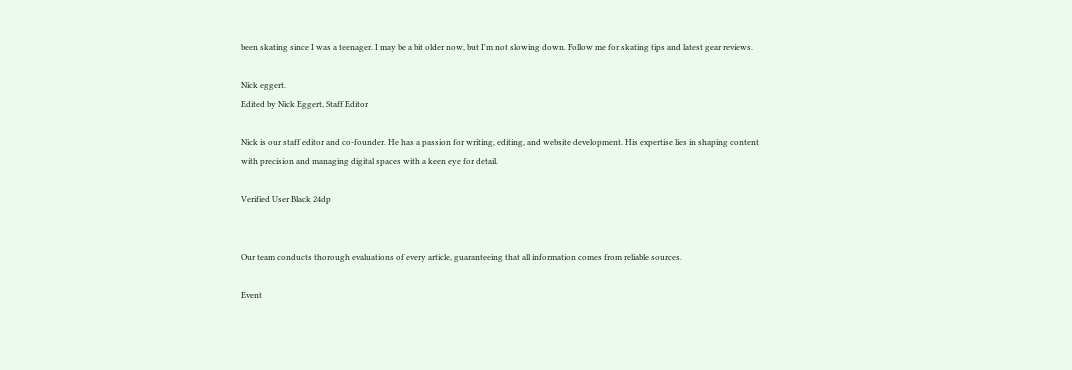been skating since I was a teenager. I may be a bit older now, but I'm not slowing down. Follow me for skating tips and latest gear reviews.

Nick eggert.
Edited by Nick Eggert, Staff Editor

Nick is our staff editor and co-founder. He has a passion for writing, editing, and website development. His expertise lies in shaping content with precision and managing digital spaces with a keen eye for detail.

Verified User Black 24dp


Our team conducts thorough evaluations of every article, guaranteeing that all information comes from reliable sources.

Event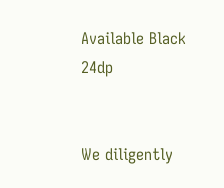Available Black 24dp


We diligently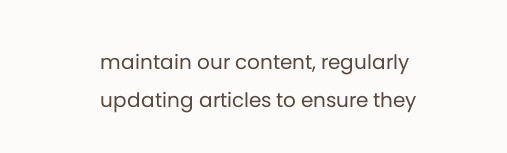maintain our content, regularly updating articles to ensure they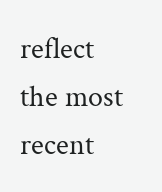reflect the most recent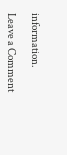information.

Leave a Comment